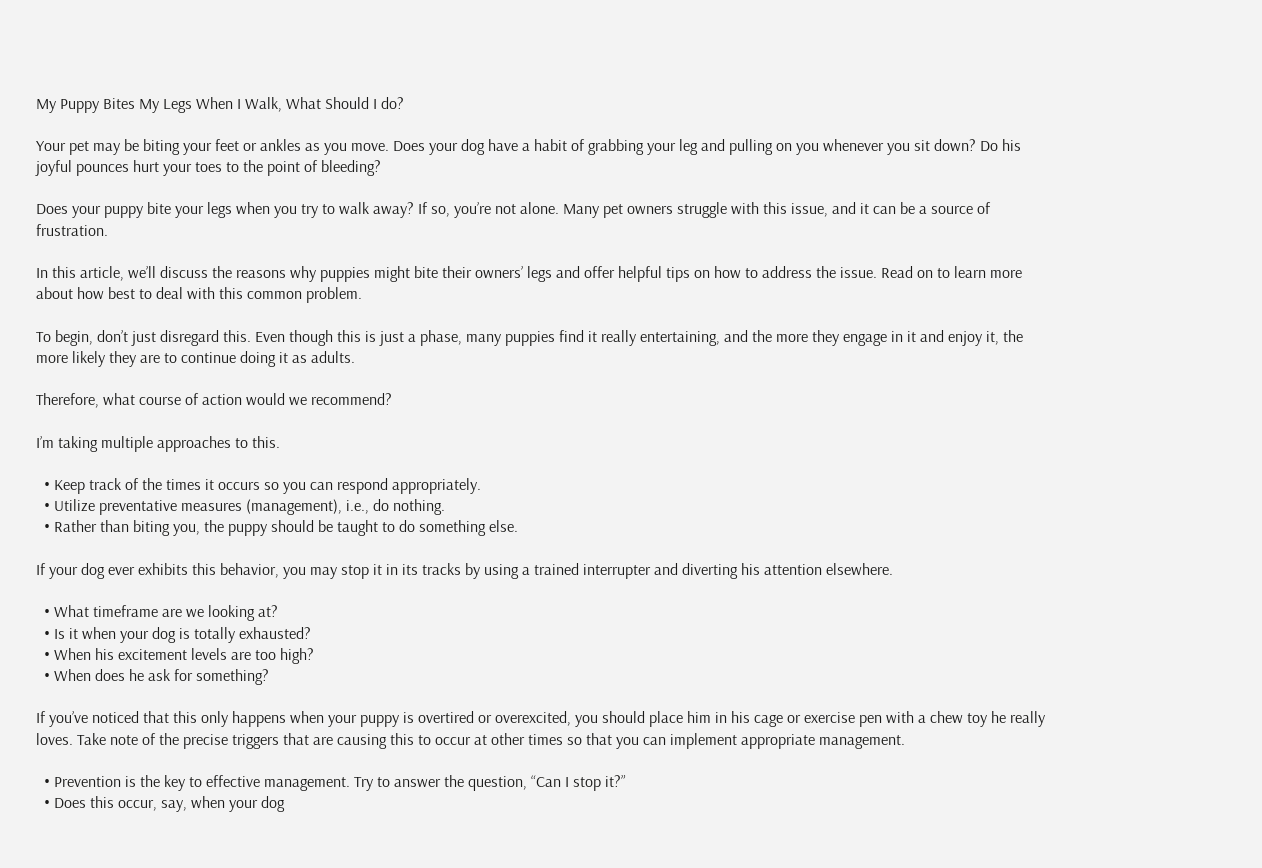My Puppy Bites My Legs When I Walk, What Should I do?

Your pet may be biting your feet or ankles as you move. Does your dog have a habit of grabbing your leg and pulling on you whenever you sit down? Do his joyful pounces hurt your toes to the point of bleeding?

Does your puppy bite your legs when you try to walk away? If so, you’re not alone. Many pet owners struggle with this issue, and it can be a source of frustration.

In this article, we’ll discuss the reasons why puppies might bite their owners’ legs and offer helpful tips on how to address the issue. Read on to learn more about how best to deal with this common problem.

To begin, don’t just disregard this. Even though this is just a phase, many puppies find it really entertaining, and the more they engage in it and enjoy it, the more likely they are to continue doing it as adults.

Therefore, what course of action would we recommend?

I’m taking multiple approaches to this.

  • Keep track of the times it occurs so you can respond appropriately.
  • Utilize preventative measures (management), i.e., do nothing.
  • Rather than biting you, the puppy should be taught to do something else.

If your dog ever exhibits this behavior, you may stop it in its tracks by using a trained interrupter and diverting his attention elsewhere.

  • What timeframe are we looking at?
  • Is it when your dog is totally exhausted?
  • When his excitement levels are too high?
  • When does he ask for something?

If you’ve noticed that this only happens when your puppy is overtired or overexcited, you should place him in his cage or exercise pen with a chew toy he really loves. Take note of the precise triggers that are causing this to occur at other times so that you can implement appropriate management.

  • Prevention is the key to effective management. Try to answer the question, “Can I stop it?”
  • Does this occur, say, when your dog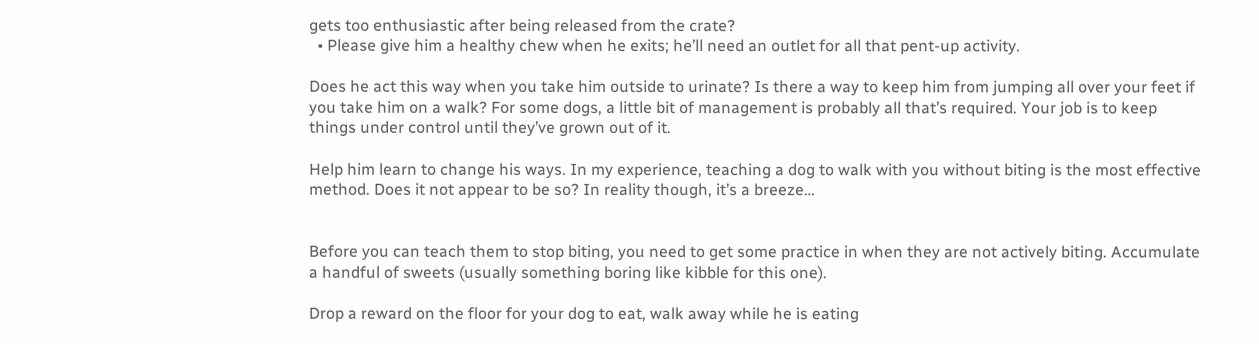gets too enthusiastic after being released from the crate?
  • Please give him a healthy chew when he exits; he’ll need an outlet for all that pent-up activity.

Does he act this way when you take him outside to urinate? Is there a way to keep him from jumping all over your feet if you take him on a walk? For some dogs, a little bit of management is probably all that’s required. Your job is to keep things under control until they’ve grown out of it.

Help him learn to change his ways. In my experience, teaching a dog to walk with you without biting is the most effective method. Does it not appear to be so? In reality though, it’s a breeze…


Before you can teach them to stop biting, you need to get some practice in when they are not actively biting. Accumulate a handful of sweets (usually something boring like kibble for this one).

Drop a reward on the floor for your dog to eat, walk away while he is eating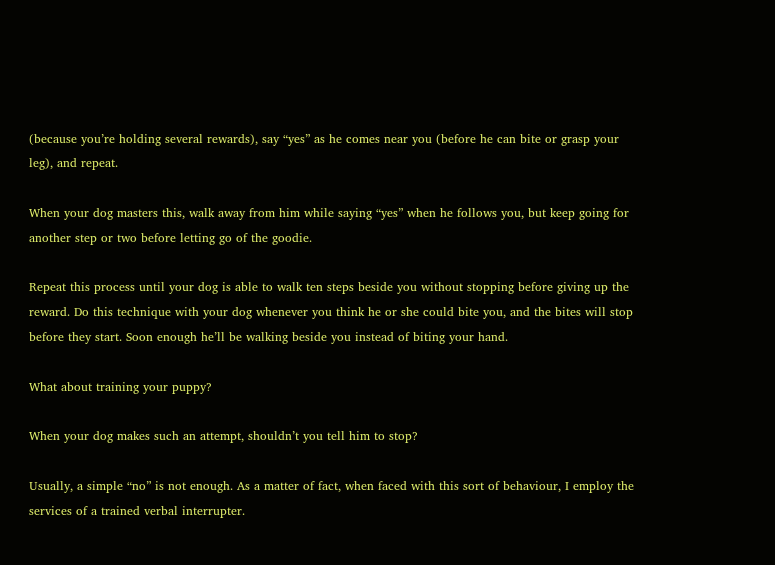(because you’re holding several rewards), say “yes” as he comes near you (before he can bite or grasp your leg), and repeat.

When your dog masters this, walk away from him while saying “yes” when he follows you, but keep going for another step or two before letting go of the goodie.

Repeat this process until your dog is able to walk ten steps beside you without stopping before giving up the reward. Do this technique with your dog whenever you think he or she could bite you, and the bites will stop before they start. Soon enough he’ll be walking beside you instead of biting your hand.

What about training your puppy?

When your dog makes such an attempt, shouldn’t you tell him to stop?

Usually, a simple “no” is not enough. As a matter of fact, when faced with this sort of behaviour, I employ the services of a trained verbal interrupter.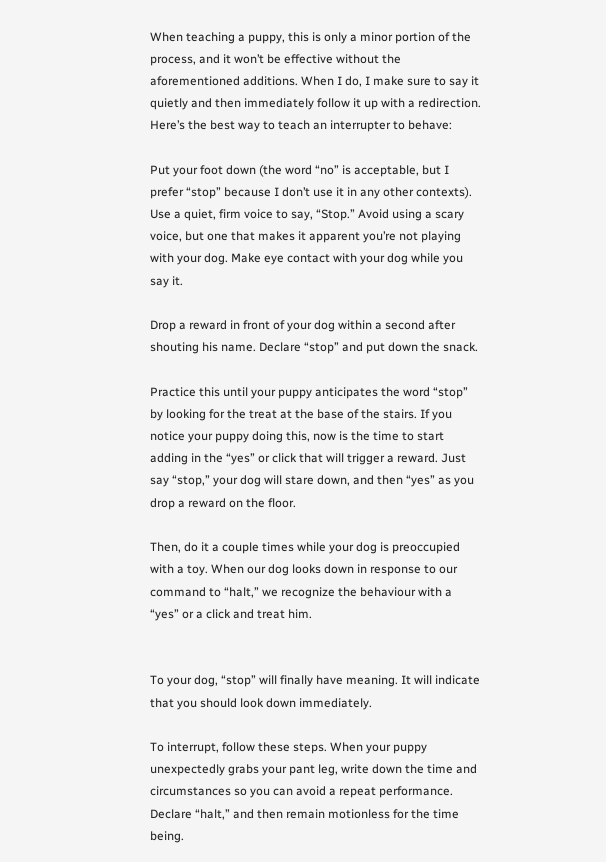When teaching a puppy, this is only a minor portion of the process, and it won’t be effective without the aforementioned additions. When I do, I make sure to say it quietly and then immediately follow it up with a redirection. Here’s the best way to teach an interrupter to behave:

Put your foot down (the word “no” is acceptable, but I prefer “stop” because I don’t use it in any other contexts). Use a quiet, firm voice to say, “Stop.” Avoid using a scary voice, but one that makes it apparent you’re not playing with your dog. Make eye contact with your dog while you say it.

Drop a reward in front of your dog within a second after shouting his name. Declare “stop” and put down the snack.

Practice this until your puppy anticipates the word “stop” by looking for the treat at the base of the stairs. If you notice your puppy doing this, now is the time to start adding in the “yes” or click that will trigger a reward. Just say “stop,” your dog will stare down, and then “yes” as you drop a reward on the floor.

Then, do it a couple times while your dog is preoccupied with a toy. When our dog looks down in response to our command to “halt,” we recognize the behaviour with a “yes” or a click and treat him.


To your dog, “stop” will finally have meaning. It will indicate that you should look down immediately.

To interrupt, follow these steps. When your puppy unexpectedly grabs your pant leg, write down the time and circumstances so you can avoid a repeat performance. Declare “halt,” and then remain motionless for the time being.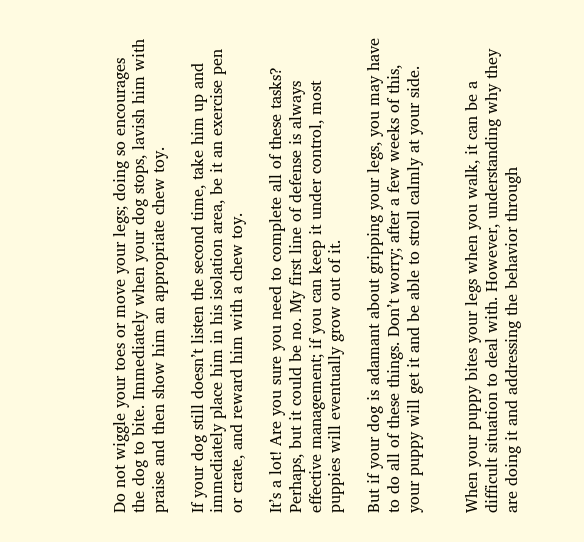Do not wiggle your toes or move your legs; doing so encourages the dog to bite. Immediately when your dog stops, lavish him with praise and then show him an appropriate chew toy.

If your dog still doesn’t listen the second time, take him up and immediately place him in his isolation area, be it an exercise pen or crate, and reward him with a chew toy.

It’s a lot! Are you sure you need to complete all of these tasks? Perhaps, but it could be no. My first line of defense is always effective management; if you can keep it under control, most puppies will eventually grow out of it.

But if your dog is adamant about gripping your legs, you may have to do all of these things. Don’t worry; after a few weeks of this, your puppy will get it and be able to stroll calmly at your side.


When your puppy bites your legs when you walk, it can be a difficult situation to deal with. However, understanding why they are doing it and addressing the behavior through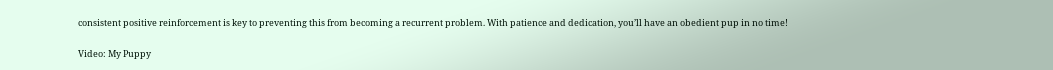consistent positive reinforcement is key to preventing this from becoming a recurrent problem. With patience and dedication, you’ll have an obedient pup in no time!

Video: My Puppy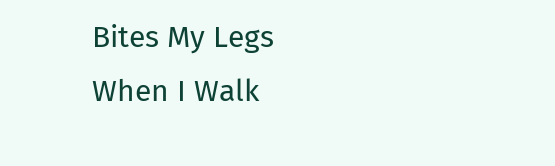Bites My Legs When I Walk